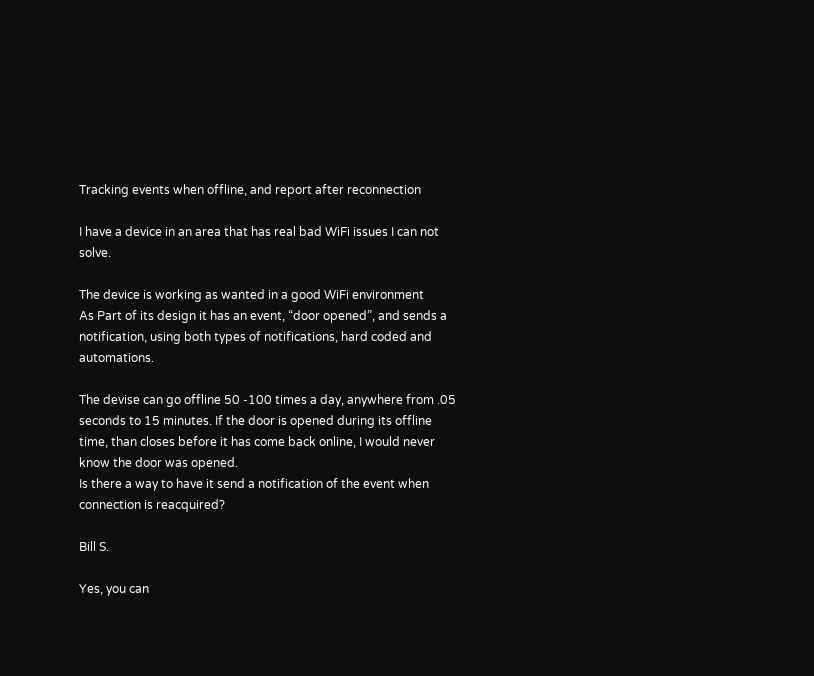Tracking events when offline, and report after reconnection

I have a device in an area that has real bad WiFi issues I can not solve.

The device is working as wanted in a good WiFi environment
As Part of its design it has an event, “door opened”, and sends a notification, using both types of notifications, hard coded and automations.

The devise can go offline 50 -100 times a day, anywhere from .05 seconds to 15 minutes. If the door is opened during its offline time, than closes before it has come back online, I would never know the door was opened.
Is there a way to have it send a notification of the event when connection is reacquired?

Bill S.

Yes, you can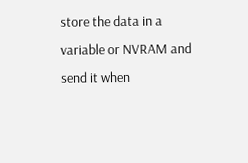store the data in a variable or NVRAM and send it when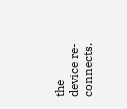the device re-connects.